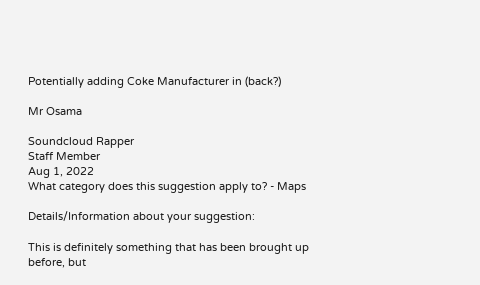Potentially adding Coke Manufacturer in (back?)

Mr Osama

Soundcloud Rapper
Staff Member
Aug 1, 2022
What category does this suggestion apply to? - Maps

Details/Information about your suggestion:

This is definitely something that has been brought up before, but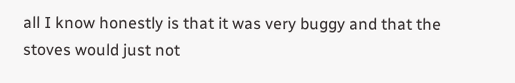all I know honestly is that it was very buggy and that the stoves would just not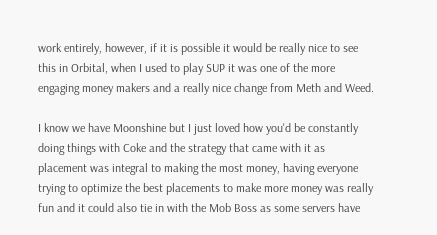work entirely, however, if it is possible it would be really nice to see this in Orbital, when I used to play SUP it was one of the more engaging money makers and a really nice change from Meth and Weed.

I know we have Moonshine but I just loved how you'd be constantly doing things with Coke and the strategy that came with it as placement was integral to making the most money, having everyone trying to optimize the best placements to make more money was really fun and it could also tie in with the Mob Boss as some servers have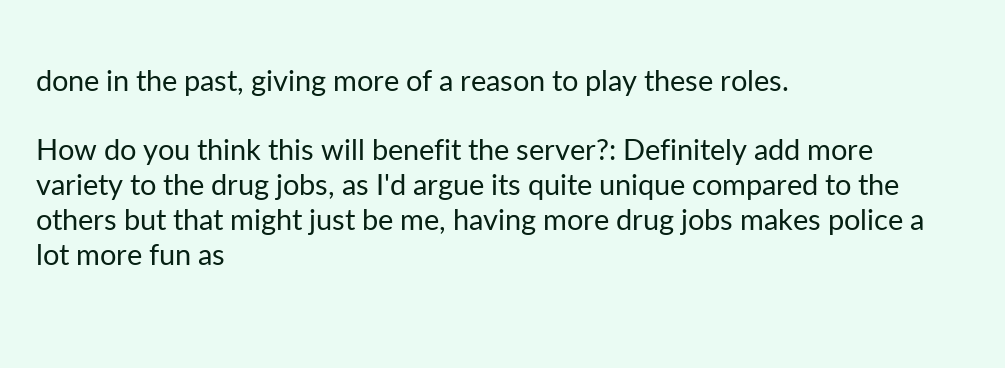done in the past, giving more of a reason to play these roles.

How do you think this will benefit the server?: Definitely add more variety to the drug jobs, as I'd argue its quite unique compared to the others but that might just be me, having more drug jobs makes police a lot more fun as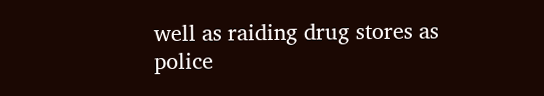well as raiding drug stores as police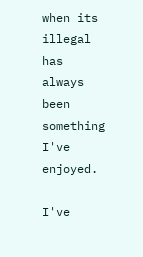when its illegal has always been something I've enjoyed.

I've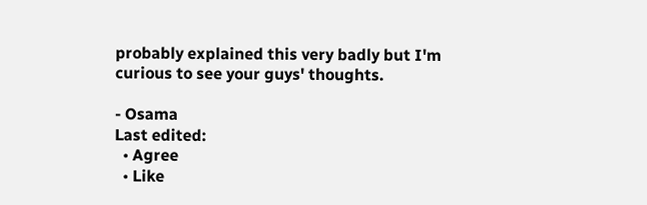probably explained this very badly but I'm curious to see your guys' thoughts.

- Osama
Last edited:
  • Agree
  • Like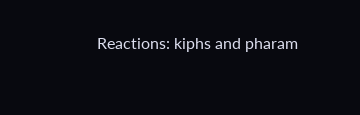Reactions: kiphs and pharam